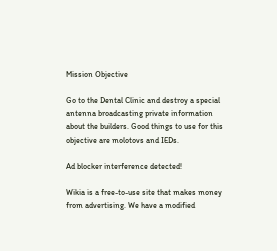Mission Objective

Go to the Dental Clinic and destroy a special antenna broadcasting private information about the builders. Good things to use for this objective are molotovs and IEDs.

Ad blocker interference detected!

Wikia is a free-to-use site that makes money from advertising. We have a modified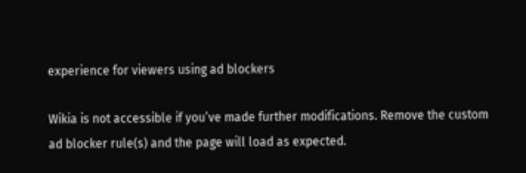experience for viewers using ad blockers

Wikia is not accessible if you’ve made further modifications. Remove the custom ad blocker rule(s) and the page will load as expected.